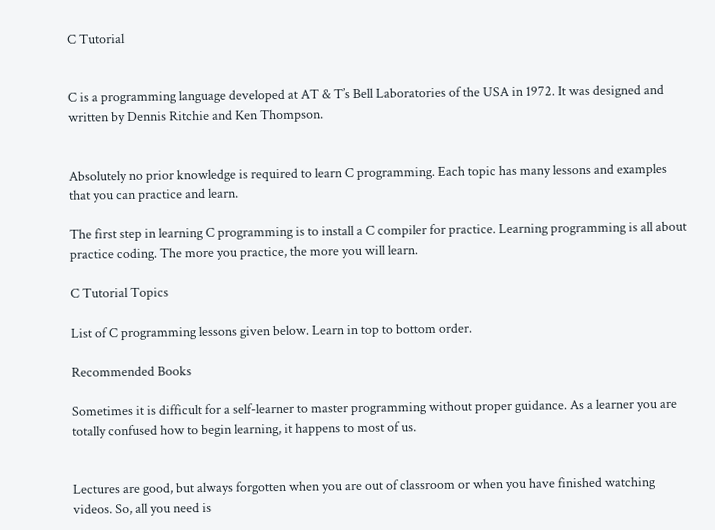C Tutorial


C is a programming language developed at AT & T’s Bell Laboratories of the USA in 1972. It was designed and written by Dennis Ritchie and Ken Thompson.


Absolutely no prior knowledge is required to learn C programming. Each topic has many lessons and examples that you can practice and learn.

The first step in learning C programming is to install a C compiler for practice. Learning programming is all about practice coding. The more you practice, the more you will learn.

C Tutorial Topics

List of C programming lessons given below. Learn in top to bottom order.

Recommended Books

Sometimes it is difficult for a self-learner to master programming without proper guidance. As a learner you are totally confused how to begin learning, it happens to most of us.


Lectures are good, but always forgotten when you are out of classroom or when you have finished watching videos. So, all you need is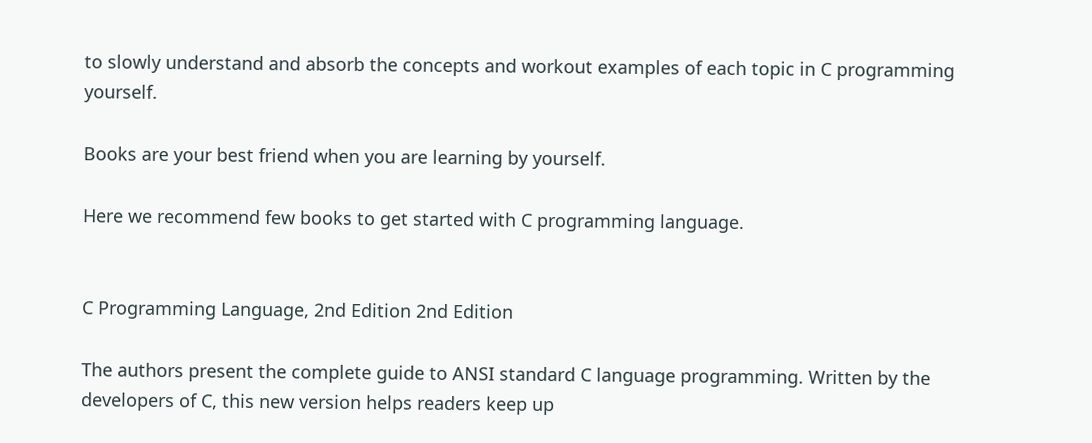to slowly understand and absorb the concepts and workout examples of each topic in C programming yourself.

Books are your best friend when you are learning by yourself.

Here we recommend few books to get started with C programming language.


C Programming Language, 2nd Edition 2nd Edition

The authors present the complete guide to ANSI standard C language programming. Written by the developers of C, this new version helps readers keep up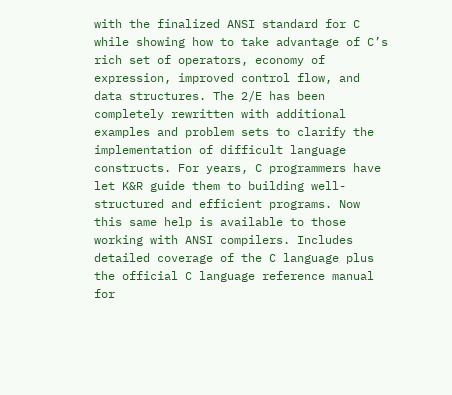with the finalized ANSI standard for C while showing how to take advantage of C’s rich set of operators, economy of expression, improved control flow, and data structures. The 2/E has been completely rewritten with additional examples and problem sets to clarify the implementation of difficult language constructs. For years, C programmers have let K&R guide them to building well-structured and efficient programs. Now this same help is available to those working with ANSI compilers. Includes detailed coverage of the C language plus the official C language reference manual for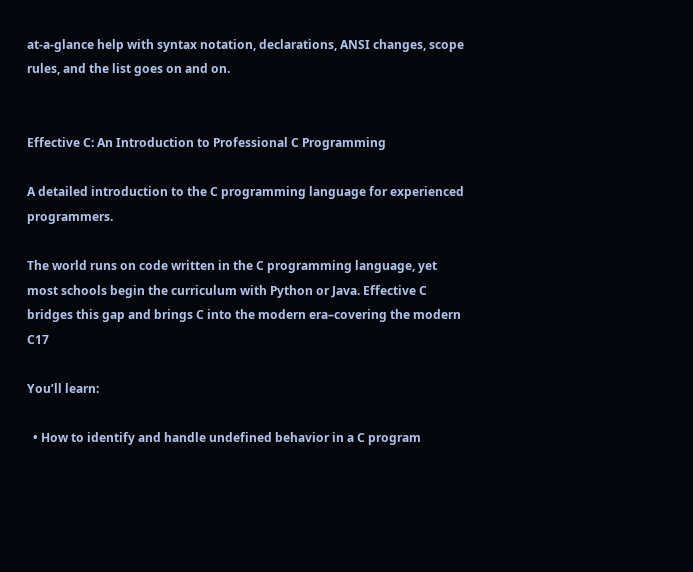at-a-glance help with syntax notation, declarations, ANSI changes, scope rules, and the list goes on and on.


Effective C: An Introduction to Professional C Programming

A detailed introduction to the C programming language for experienced programmers.

The world runs on code written in the C programming language, yet most schools begin the curriculum with Python or Java. Effective C bridges this gap and brings C into the modern era–covering the modern C17

You’ll learn:

  • How to identify and handle undefined behavior in a C program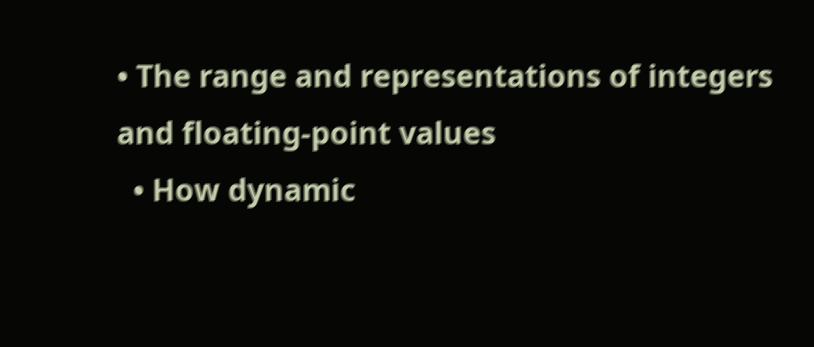• The range and representations of integers and floating-point values
  • How dynamic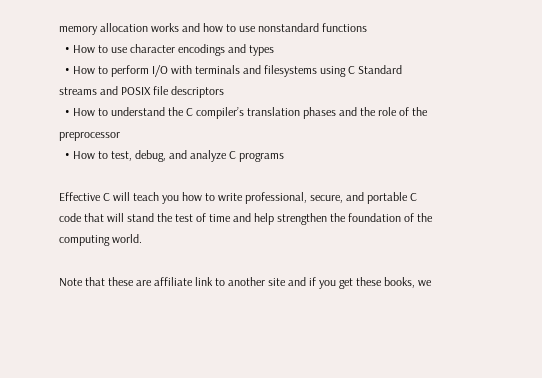memory allocation works and how to use nonstandard functions
  • How to use character encodings and types
  • How to perform I/O with terminals and filesystems using C Standard streams and POSIX file descriptors
  • How to understand the C compiler’s translation phases and the role of the preprocessor
  • How to test, debug, and analyze C programs

Effective C will teach you how to write professional, secure, and portable C code that will stand the test of time and help strengthen the foundation of the computing world.

Note that these are affiliate link to another site and if you get these books, we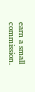earn a small commission.